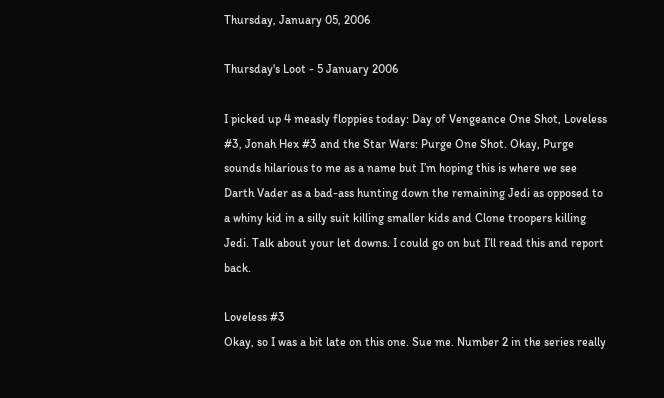Thursday, January 05, 2006

Thursday's Loot - 5 January 2006

I picked up 4 measly floppies today: Day of Vengeance One Shot, Loveless #3, Jonah Hex #3 and the Star Wars: Purge One Shot. Okay, Purge sounds hilarious to me as a name but I’m hoping this is where we see Darth Vader as a bad-ass hunting down the remaining Jedi as opposed to a whiny kid in a silly suit killing smaller kids and Clone troopers killing Jedi. Talk about your let downs. I could go on but I’ll read this and report back.

Loveless #3
Okay, so I was a bit late on this one. Sue me. Number 2 in the series really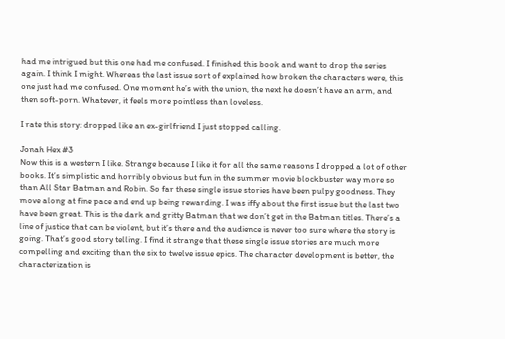had me intrigued but this one had me confused. I finished this book and want to drop the series again. I think I might. Whereas the last issue sort of explained how broken the characters were, this one just had me confused. One moment he’s with the union, the next he doesn’t have an arm, and then soft-porn. Whatever, it feels more pointless than loveless.

I rate this story: dropped like an ex-girlfriend I just stopped calling.

Jonah Hex #3
Now this is a western I like. Strange because I like it for all the same reasons I dropped a lot of other books. It’s simplistic and horribly obvious but fun in the summer movie blockbuster way more so than All Star Batman and Robin. So far these single issue stories have been pulpy goodness. They move along at fine pace and end up being rewarding. I was iffy about the first issue but the last two have been great. This is the dark and gritty Batman that we don’t get in the Batman titles. There’s a line of justice that can be violent, but it’s there and the audience is never too sure where the story is going. That’s good story telling. I find it strange that these single issue stories are much more compelling and exciting than the six to twelve issue epics. The character development is better, the characterization is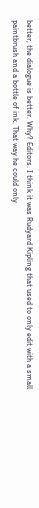better, the dialogue is better. Why? Editors. I think it was Rudyard Kipling that used to only edit with a small paintbrush and a bottle of ink. That way he could only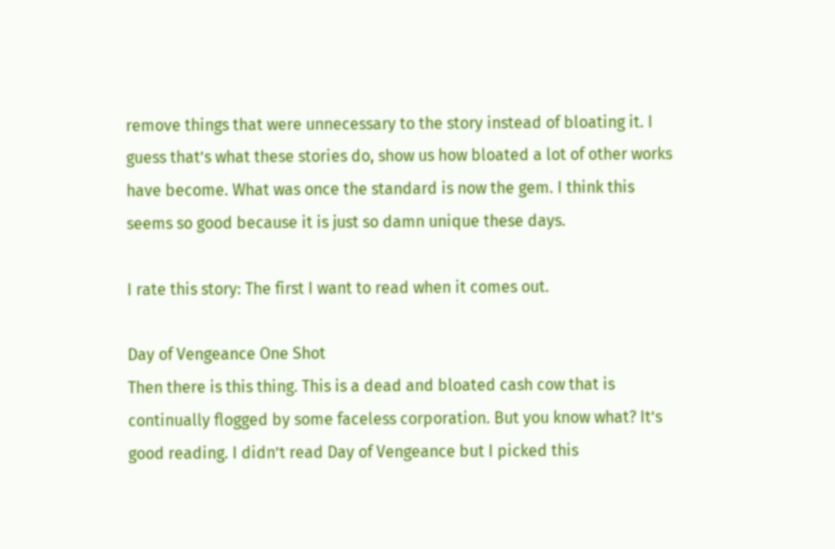remove things that were unnecessary to the story instead of bloating it. I guess that’s what these stories do, show us how bloated a lot of other works have become. What was once the standard is now the gem. I think this seems so good because it is just so damn unique these days.

I rate this story: The first I want to read when it comes out.

Day of Vengeance One Shot
Then there is this thing. This is a dead and bloated cash cow that is continually flogged by some faceless corporation. But you know what? It’s good reading. I didn’t read Day of Vengeance but I picked this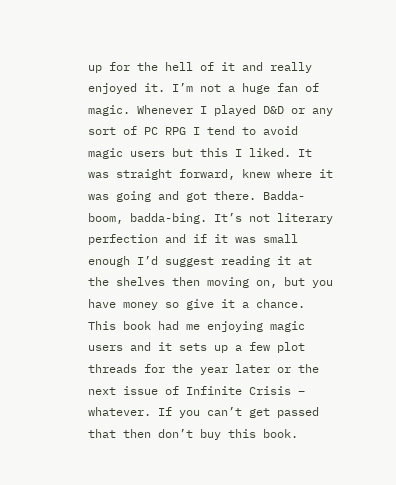up for the hell of it and really enjoyed it. I’m not a huge fan of magic. Whenever I played D&D or any sort of PC RPG I tend to avoid magic users but this I liked. It was straight forward, knew where it was going and got there. Badda-boom, badda-bing. It’s not literary perfection and if it was small enough I’d suggest reading it at the shelves then moving on, but you have money so give it a chance. This book had me enjoying magic users and it sets up a few plot threads for the year later or the next issue of Infinite Crisis – whatever. If you can’t get passed that then don’t buy this book.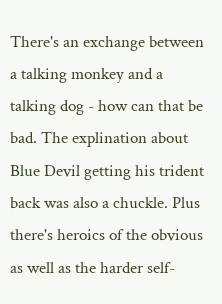There's an exchange between a talking monkey and a talking dog - how can that be bad. The explination about Blue Devil getting his trident back was also a chuckle. Plus there's heroics of the obvious as well as the harder self-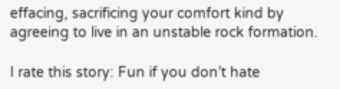effacing, sacrificing your comfort kind by agreeing to live in an unstable rock formation.

I rate this story: Fun if you don’t hate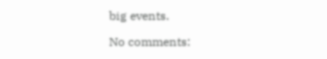big events.

No comments: